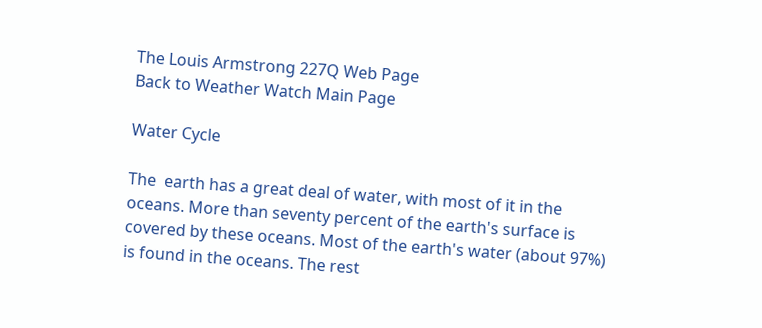The Louis Armstrong 227Q Web Page
Back to Weather Watch Main Page

Water Cycle

The  earth has a great deal of water, with most of it in the oceans. More than seventy percent of the earth's surface is covered by these oceans. Most of the earth's water (about 97%) is found in the oceans. The rest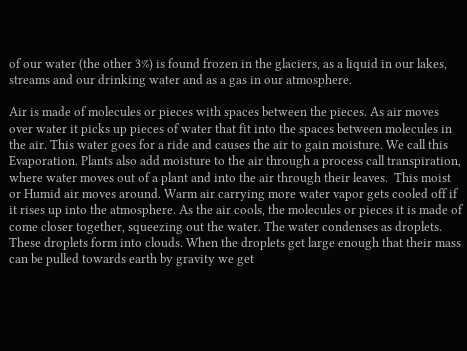of our water (the other 3%) is found frozen in the glaciers, as a liquid in our lakes, streams and our drinking water and as a gas in our atmosphere.

Air is made of molecules or pieces with spaces between the pieces. As air moves over water it picks up pieces of water that fit into the spaces between molecules in the air. This water goes for a ride and causes the air to gain moisture. We call this Evaporation. Plants also add moisture to the air through a process call transpiration, where water moves out of a plant and into the air through their leaves.  This moist or Humid air moves around. Warm air carrying more water vapor gets cooled off if it rises up into the atmosphere. As the air cools, the molecules or pieces it is made of come closer together, squeezing out the water. The water condenses as droplets. These droplets form into clouds. When the droplets get large enough that their mass can be pulled towards earth by gravity we get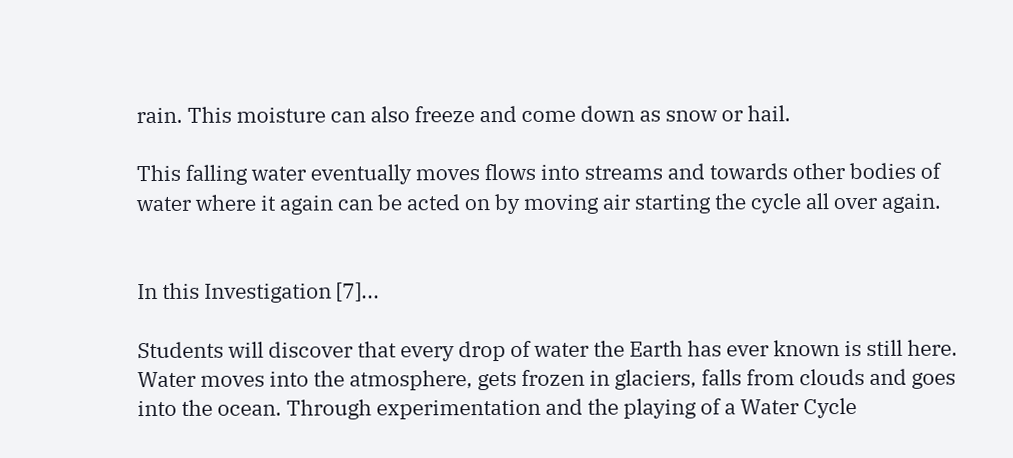rain. This moisture can also freeze and come down as snow or hail.

This falling water eventually moves flows into streams and towards other bodies of water where it again can be acted on by moving air starting the cycle all over again.


In this Investigation [7]...

Students will discover that every drop of water the Earth has ever known is still here. Water moves into the atmosphere, gets frozen in glaciers, falls from clouds and goes into the ocean. Through experimentation and the playing of a Water Cycle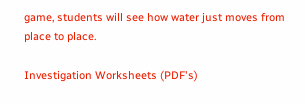game, students will see how water just moves from place to place.

Investigation Worksheets (PDF's)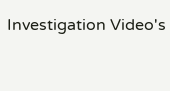Investigation Video's